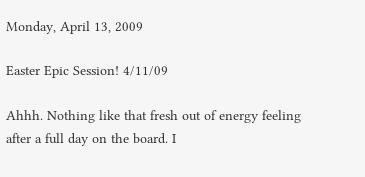Monday, April 13, 2009

Easter Epic Session! 4/11/09

Ahhh. Nothing like that fresh out of energy feeling after a full day on the board. I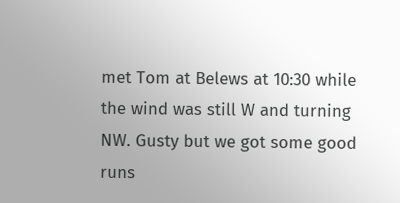met Tom at Belews at 10:30 while the wind was still W and turning NW. Gusty but we got some good runs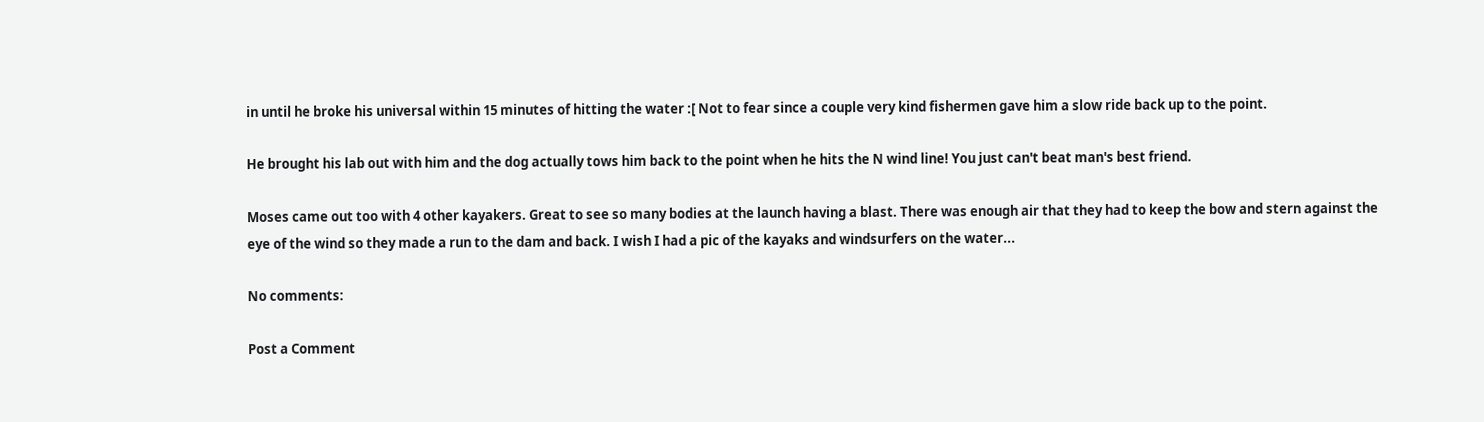in until he broke his universal within 15 minutes of hitting the water :[ Not to fear since a couple very kind fishermen gave him a slow ride back up to the point.

He brought his lab out with him and the dog actually tows him back to the point when he hits the N wind line! You just can't beat man's best friend.

Moses came out too with 4 other kayakers. Great to see so many bodies at the launch having a blast. There was enough air that they had to keep the bow and stern against the eye of the wind so they made a run to the dam and back. I wish I had a pic of the kayaks and windsurfers on the water...

No comments:

Post a Comment